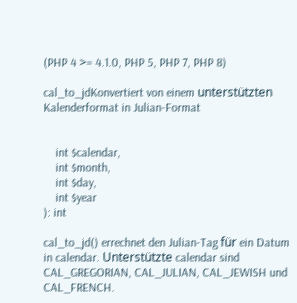(PHP 4 >= 4.1.0, PHP 5, PHP 7, PHP 8)

cal_to_jdKonvertiert von einem unterstützten Kalenderformat in Julian-Format


    int $calendar,
    int $month,
    int $day,
    int $year
): int

cal_to_jd() errechnet den Julian-Tag für ein Datum in calendar. Unterstützte calendar sind CAL_GREGORIAN, CAL_JULIAN, CAL_JEWISH und CAL_FRENCH.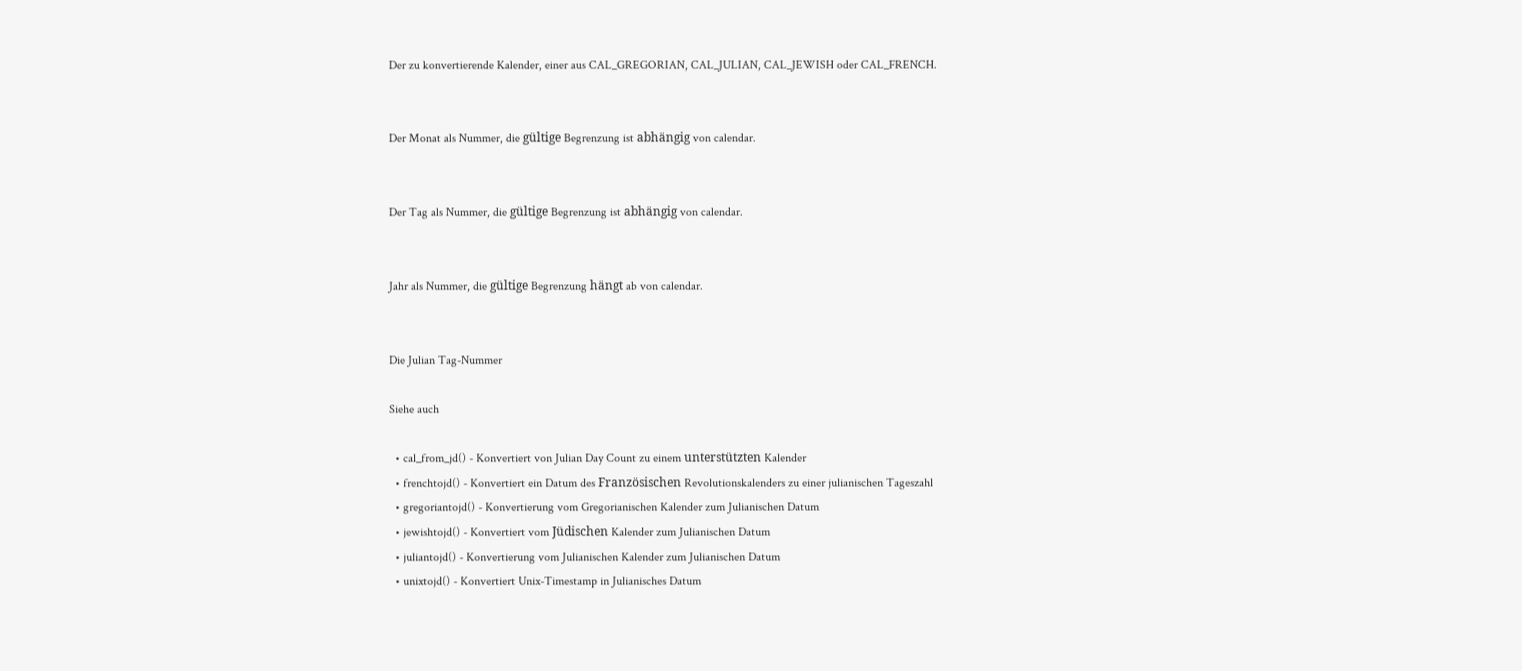Der zu konvertierende Kalender, einer aus CAL_GREGORIAN, CAL_JULIAN, CAL_JEWISH oder CAL_FRENCH.


Der Monat als Nummer, die gültige Begrenzung ist abhängig von calendar.


Der Tag als Nummer, die gültige Begrenzung ist abhängig von calendar.


Jahr als Nummer, die gültige Begrenzung hängt ab von calendar.


Die Julian Tag-Nummer

Siehe auch

  • cal_from_jd() - Konvertiert von Julian Day Count zu einem unterstützten Kalender
  • frenchtojd() - Konvertiert ein Datum des Französischen Revolutionskalenders zu einer julianischen Tageszahl
  • gregoriantojd() - Konvertierung vom Gregorianischen Kalender zum Julianischen Datum
  • jewishtojd() - Konvertiert vom Jüdischen Kalender zum Julianischen Datum
  • juliantojd() - Konvertierung vom Julianischen Kalender zum Julianischen Datum
  • unixtojd() - Konvertiert Unix-Timestamp in Julianisches Datum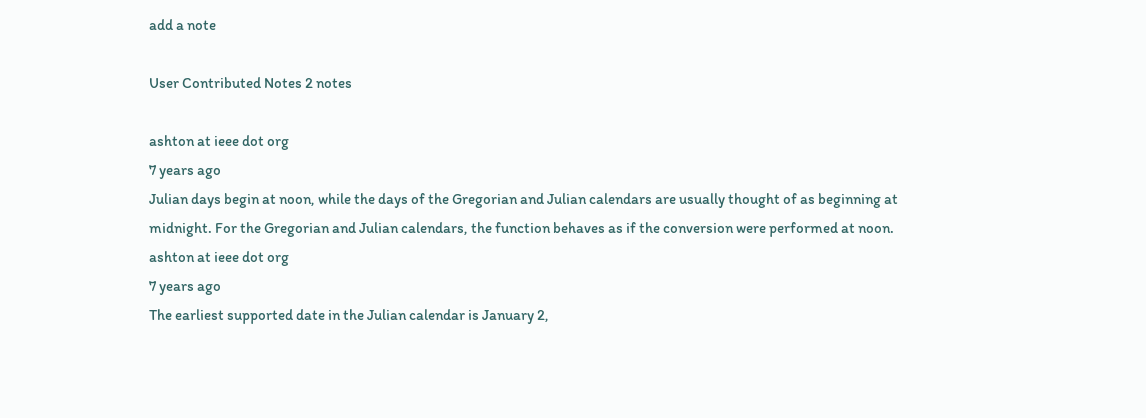add a note

User Contributed Notes 2 notes

ashton at ieee dot org
7 years ago
Julian days begin at noon, while the days of the Gregorian and Julian calendars are usually thought of as beginning at midnight. For the Gregorian and Julian calendars, the function behaves as if the conversion were performed at noon.
ashton at ieee dot org
7 years ago
The earliest supported date in the Julian calendar is January 2,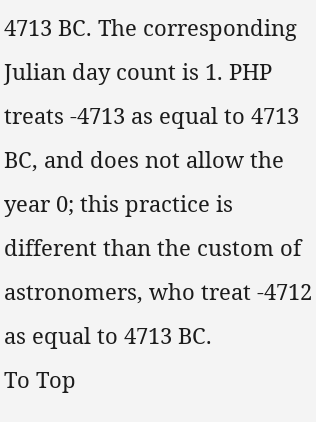4713 BC. The corresponding Julian day count is 1. PHP treats -4713 as equal to 4713 BC, and does not allow the year 0; this practice is different than the custom of astronomers, who treat -4712 as equal to 4713 BC.
To Top